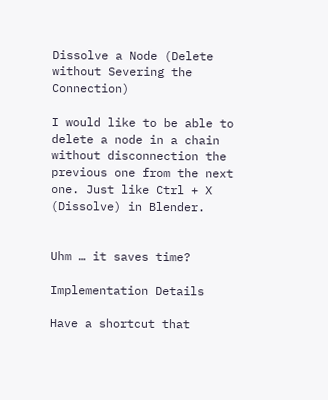Dissolve a Node (Delete without Severing the Connection)

I would like to be able to delete a node in a chain without disconnection the previous one from the next one. Just like Ctrl + X (Dissolve) in Blender.


Uhm … it saves time?

Implementation Details

Have a shortcut that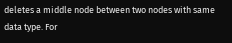deletes a middle node between two nodes with same data type. For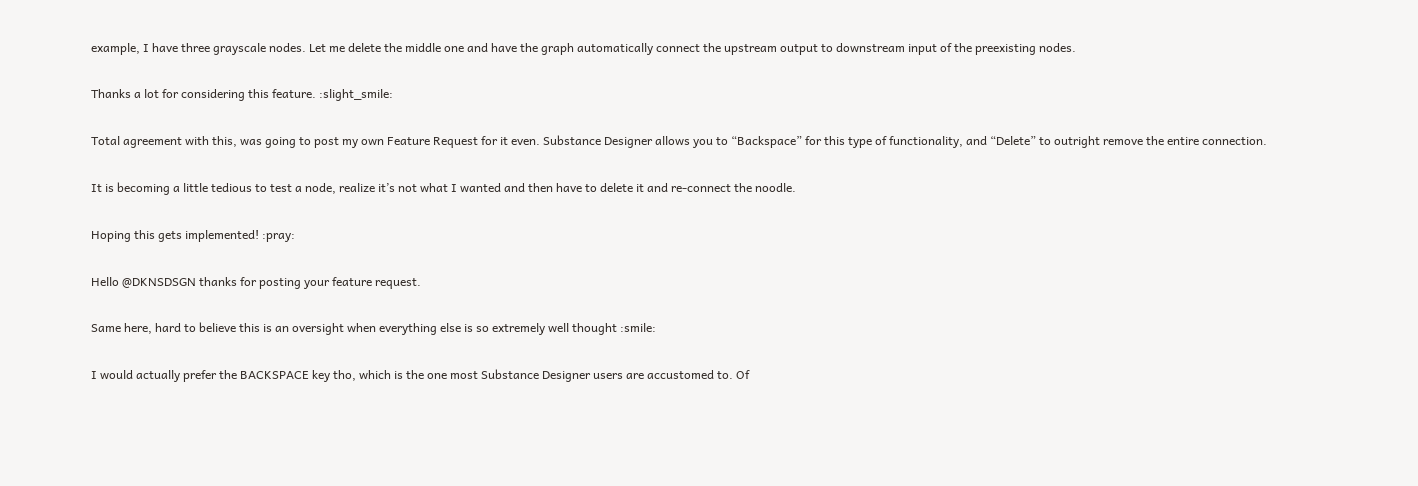example, I have three grayscale nodes. Let me delete the middle one and have the graph automatically connect the upstream output to downstream input of the preexisting nodes.

Thanks a lot for considering this feature. :slight_smile:

Total agreement with this, was going to post my own Feature Request for it even. Substance Designer allows you to “Backspace” for this type of functionality, and “Delete” to outright remove the entire connection.

It is becoming a little tedious to test a node, realize it’s not what I wanted and then have to delete it and re-connect the noodle.

Hoping this gets implemented! :pray:

Hello @DKNSDSGN thanks for posting your feature request.

Same here, hard to believe this is an oversight when everything else is so extremely well thought :smile:

I would actually prefer the BACKSPACE key tho, which is the one most Substance Designer users are accustomed to. Of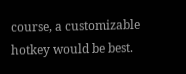course, a customizable hotkey would be best.